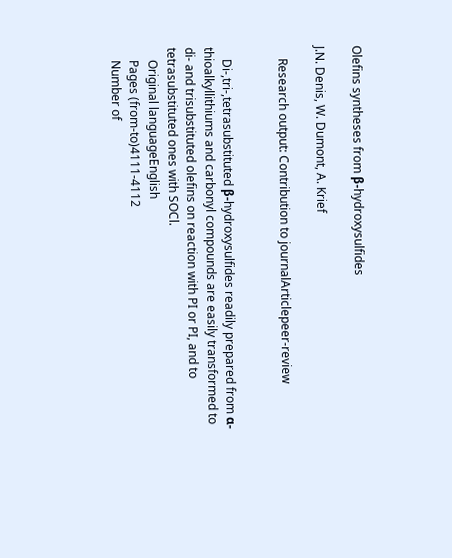Olefins syntheses from β-hydroxysulfides

J.N. Denis, W. Dumont, A. Krief

    Research output: Contribution to journalArticlepeer-review


    Di-,tri-,tetrasubstituted β-hydroxysulfides readily prepared from α-thioalkyllithiums and carbonyl compounds are easily transformed to di- and trisubstituted olefins on reaction with PI or PI, and to tetrasubstituted ones with SOCl.
    Original languageEnglish
    Pages (from-to)4111-4112
    Number of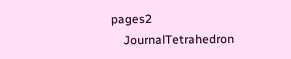pages2
    JournalTetrahedron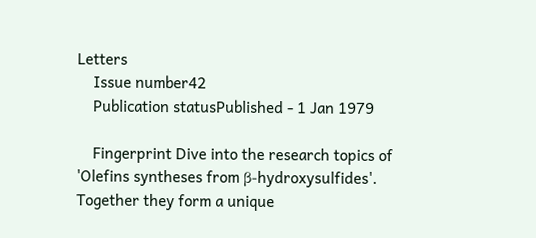Letters
    Issue number42
    Publication statusPublished - 1 Jan 1979

    Fingerprint Dive into the research topics of 'Olefins syntheses from β-hydroxysulfides'. Together they form a unique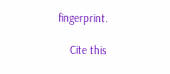fingerprint.

    Cite this